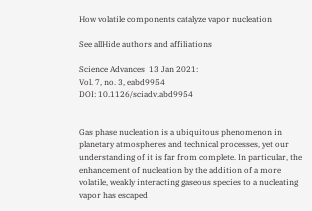How volatile components catalyze vapor nucleation

See allHide authors and affiliations

Science Advances  13 Jan 2021:
Vol. 7, no. 3, eabd9954
DOI: 10.1126/sciadv.abd9954


Gas phase nucleation is a ubiquitous phenomenon in planetary atmospheres and technical processes, yet our understanding of it is far from complete. In particular, the enhancement of nucleation by the addition of a more volatile, weakly interacting gaseous species to a nucleating vapor has escaped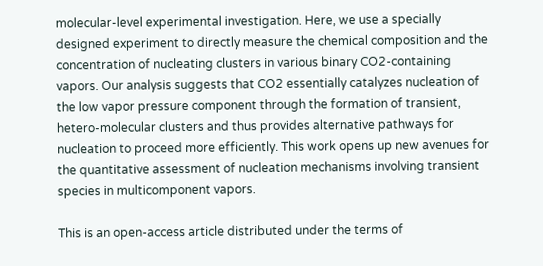molecular-level experimental investigation. Here, we use a specially designed experiment to directly measure the chemical composition and the concentration of nucleating clusters in various binary CO2-containing vapors. Our analysis suggests that CO2 essentially catalyzes nucleation of the low vapor pressure component through the formation of transient, hetero-molecular clusters and thus provides alternative pathways for nucleation to proceed more efficiently. This work opens up new avenues for the quantitative assessment of nucleation mechanisms involving transient species in multicomponent vapors.

This is an open-access article distributed under the terms of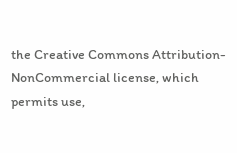the Creative Commons Attribution-NonCommercial license, which permits use,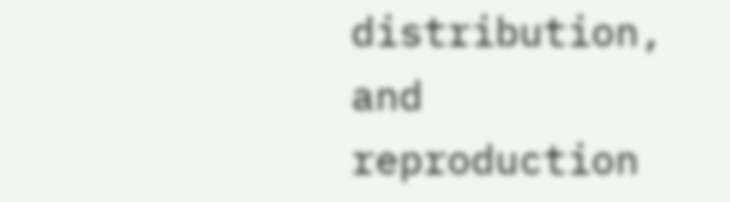distribution, and reproduction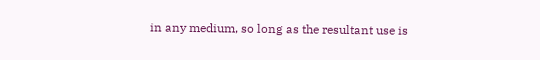in any medium, so long as the resultant use is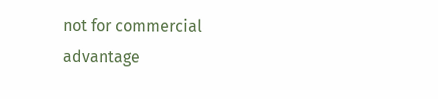not for commercial advantage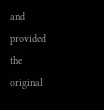and provided the original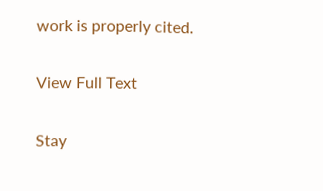work is properly cited.

View Full Text

Stay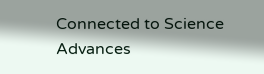Connected to Science Advances